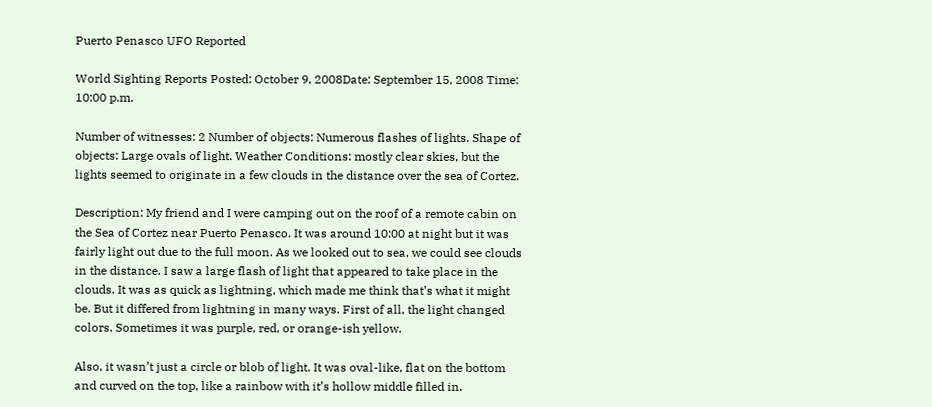Puerto Penasco UFO Reported

World Sighting Reports Posted: October 9, 2008Date: September 15, 2008 Time: 10:00 p.m.

Number of witnesses: 2 Number of objects: Numerous flashes of lights. Shape of objects: Large ovals of light. Weather Conditions: mostly clear skies, but the lights seemed to originate in a few clouds in the distance over the sea of Cortez.

Description: My friend and I were camping out on the roof of a remote cabin on the Sea of Cortez near Puerto Penasco. It was around 10:00 at night but it was fairly light out due to the full moon. As we looked out to sea, we could see clouds in the distance. I saw a large flash of light that appeared to take place in the clouds. It was as quick as lightning, which made me think that’s what it might be. But it differed from lightning in many ways. First of all, the light changed colors. Sometimes it was purple, red, or orange-ish yellow.

Also, it wasn’t just a circle or blob of light. It was oval-like, flat on the bottom and curved on the top, like a rainbow with it’s hollow middle filled in.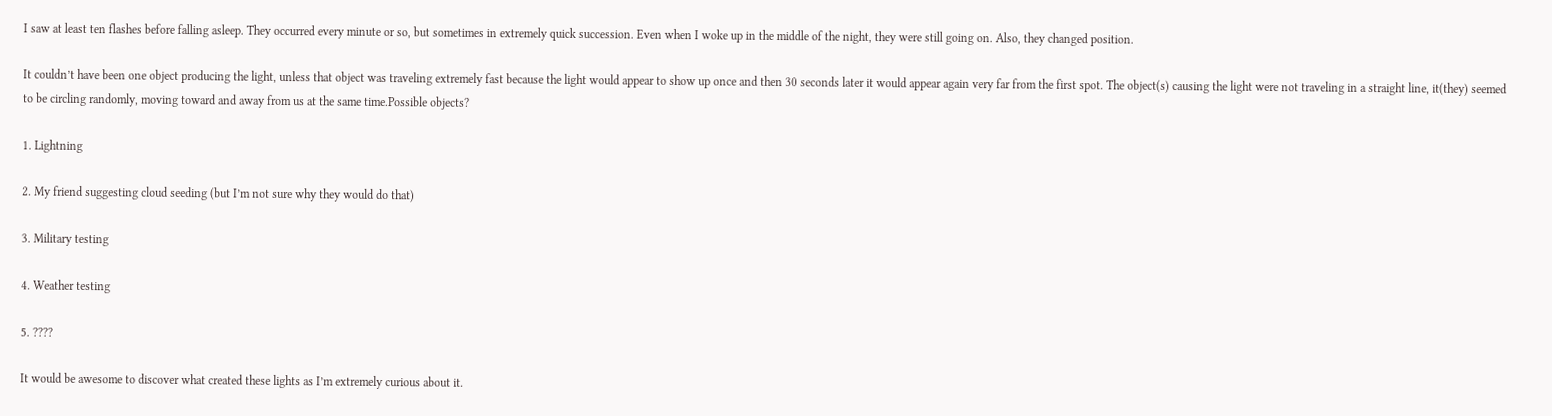I saw at least ten flashes before falling asleep. They occurred every minute or so, but sometimes in extremely quick succession. Even when I woke up in the middle of the night, they were still going on. Also, they changed position.

It couldn’t have been one object producing the light, unless that object was traveling extremely fast because the light would appear to show up once and then 30 seconds later it would appear again very far from the first spot. The object(s) causing the light were not traveling in a straight line, it(they) seemed to be circling randomly, moving toward and away from us at the same time.Possible objects?

1. Lightning

2. My friend suggesting cloud seeding (but I’m not sure why they would do that)

3. Military testing

4. Weather testing

5. ????

It would be awesome to discover what created these lights as I’m extremely curious about it.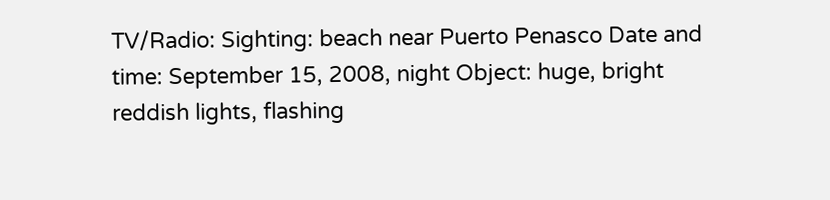TV/Radio: Sighting: beach near Puerto Penasco Date and time: September 15, 2008, night Object: huge, bright reddish lights, flashing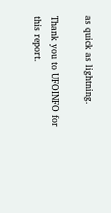as quick as lightning.

Thank you to UFOINFO for this report.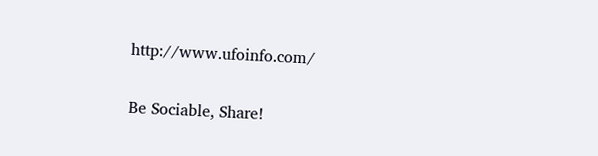http://www.ufoinfo.com/

Be Sociable, Share!